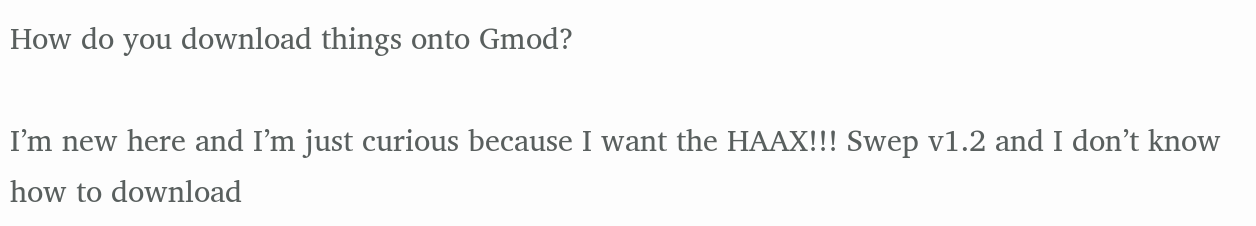How do you download things onto Gmod?

I’m new here and I’m just curious because I want the HAAX!!! Swep v1.2 and I don’t know how to download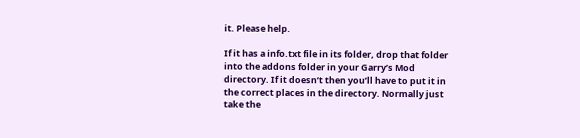it. Please help.

If it has a info.txt file in its folder, drop that folder into the addons folder in your Garry’s Mod directory. If it doesn’t then you’ll have to put it in the correct places in the directory. Normally just take the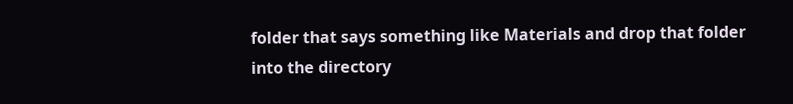folder that says something like Materials and drop that folder into the directory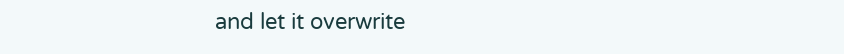and let it overwrite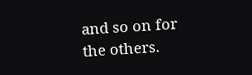and so on for the others.